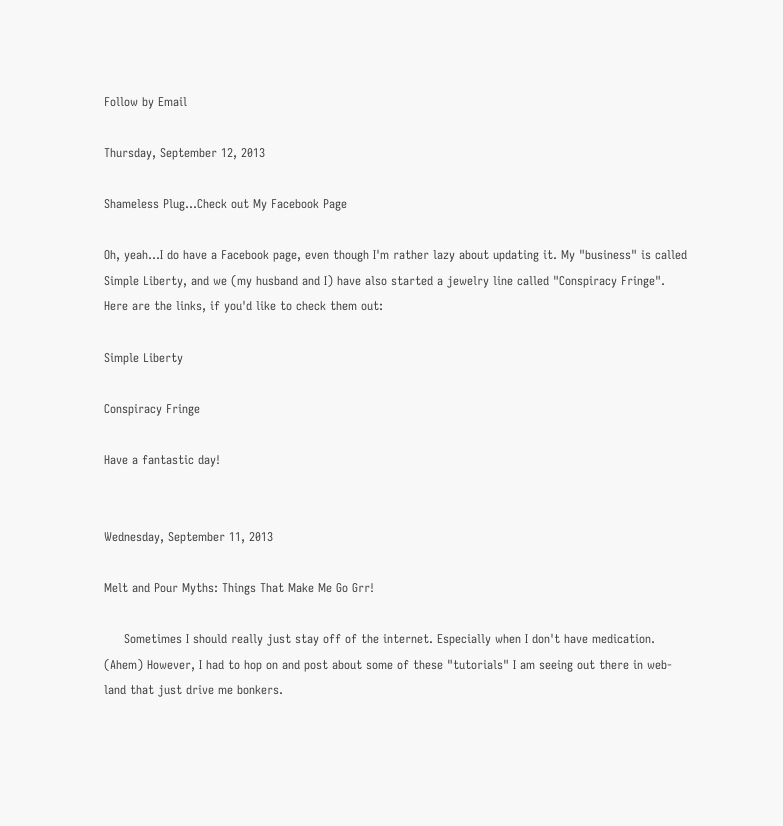Follow by Email

Thursday, September 12, 2013

Shameless Plug...Check out My Facebook Page

Oh, yeah...I do have a Facebook page, even though I'm rather lazy about updating it. My "business" is called Simple Liberty, and we (my husband and I) have also started a jewelry line called "Conspiracy Fringe". Here are the links, if you'd like to check them out:

Simple Liberty

Conspiracy Fringe

Have a fantastic day!


Wednesday, September 11, 2013

Melt and Pour Myths: Things That Make Me Go Grr!

     Sometimes I should really just stay off of the internet. Especially when I don't have medication. (Ahem) However, I had to hop on and post about some of these "tutorials" I am seeing out there in web-land that just drive me bonkers.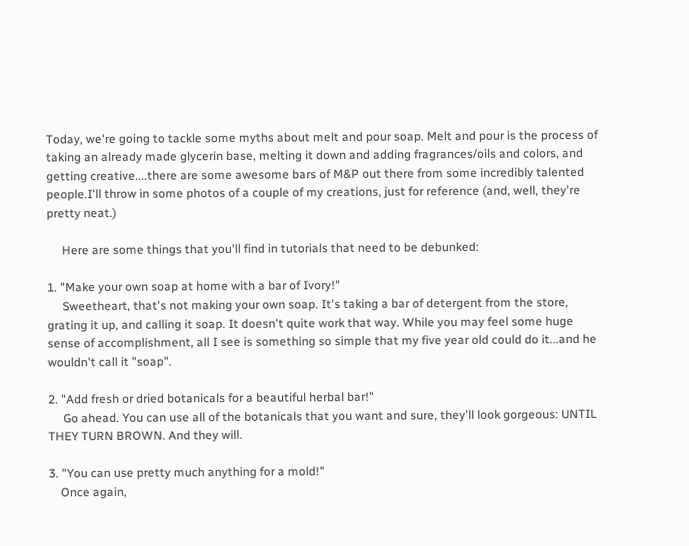Today, we're going to tackle some myths about melt and pour soap. Melt and pour is the process of taking an already made glycerin base, melting it down and adding fragrances/oils and colors, and getting creative....there are some awesome bars of M&P out there from some incredibly talented people.I'll throw in some photos of a couple of my creations, just for reference (and, well, they're pretty neat.)

     Here are some things that you'll find in tutorials that need to be debunked:

1. "Make your own soap at home with a bar of Ivory!"
     Sweetheart, that's not making your own soap. It's taking a bar of detergent from the store, grating it up, and calling it soap. It doesn't quite work that way. While you may feel some huge sense of accomplishment, all I see is something so simple that my five year old could do it...and he wouldn't call it "soap".

2. "Add fresh or dried botanicals for a beautiful herbal bar!"
     Go ahead. You can use all of the botanicals that you want and sure, they'll look gorgeous: UNTIL THEY TURN BROWN. And they will.

3. "You can use pretty much anything for a mold!"
    Once again,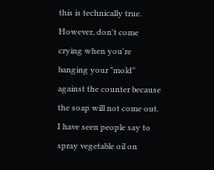this is technically true. However, don't come crying when you're banging your "mold" against the counter because the soap will not come out. I have seen people say to spray vegetable oil on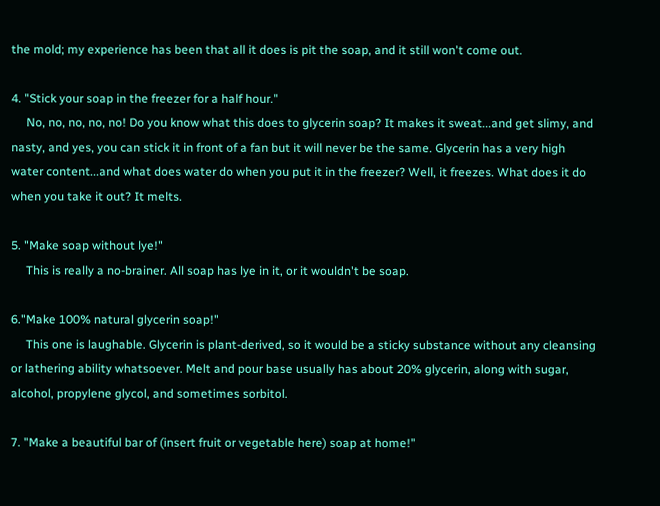the mold; my experience has been that all it does is pit the soap, and it still won't come out.

4. "Stick your soap in the freezer for a half hour."
     No, no, no, no, no! Do you know what this does to glycerin soap? It makes it sweat...and get slimy, and nasty, and yes, you can stick it in front of a fan but it will never be the same. Glycerin has a very high water content...and what does water do when you put it in the freezer? Well, it freezes. What does it do when you take it out? It melts.

5. "Make soap without lye!"
     This is really a no-brainer. All soap has lye in it, or it wouldn't be soap.

6."Make 100% natural glycerin soap!"
     This one is laughable. Glycerin is plant-derived, so it would be a sticky substance without any cleansing or lathering ability whatsoever. Melt and pour base usually has about 20% glycerin, along with sugar, alcohol, propylene glycol, and sometimes sorbitol.

7. "Make a beautiful bar of (insert fruit or vegetable here) soap at home!"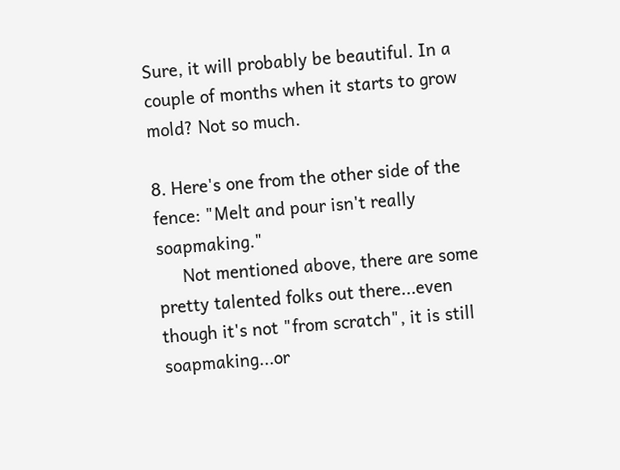Sure, it will probably be beautiful. In a couple of months when it starts to grow mold? Not so much.

8. Here's one from the other side of the fence: "Melt and pour isn't really soapmaking."
     Not mentioned above, there are some pretty talented folks out there...even though it's not "from scratch", it is still soapmaking...or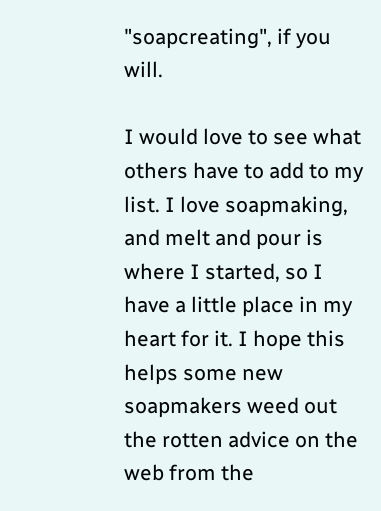"soapcreating", if you will.

I would love to see what others have to add to my list. I love soapmaking, and melt and pour is where I started, so I have a little place in my heart for it. I hope this helps some new soapmakers weed out the rotten advice on the web from the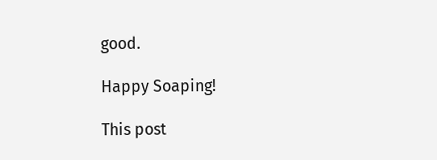good.

Happy Soaping!

This post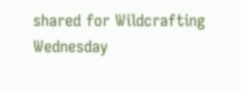shared for Wildcrafting Wednesday